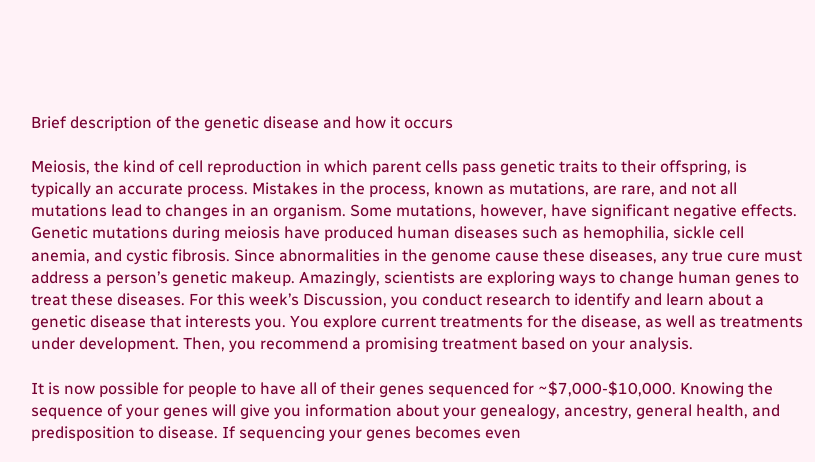Brief description of the genetic disease and how it occurs

Meiosis, the kind of cell reproduction in which parent cells pass genetic traits to their offspring, is typically an accurate process. Mistakes in the process, known as mutations, are rare, and not all mutations lead to changes in an organism. Some mutations, however, have significant negative effects. Genetic mutations during meiosis have produced human diseases such as hemophilia, sickle cell anemia, and cystic fibrosis. Since abnormalities in the genome cause these diseases, any true cure must address a person’s genetic makeup. Amazingly, scientists are exploring ways to change human genes to treat these diseases. For this week’s Discussion, you conduct research to identify and learn about a genetic disease that interests you. You explore current treatments for the disease, as well as treatments under development. Then, you recommend a promising treatment based on your analysis.

It is now possible for people to have all of their genes sequenced for ~$7,000-$10,000. Knowing the sequence of your genes will give you information about your genealogy, ancestry, general health, and predisposition to disease. If sequencing your genes becomes even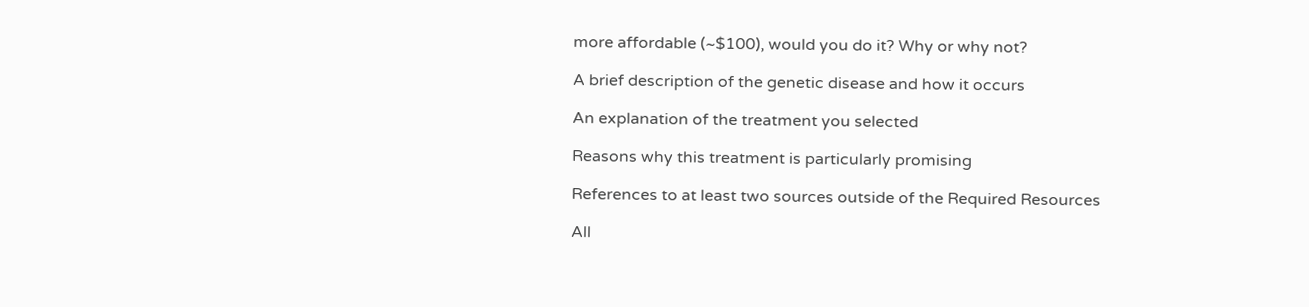more affordable (~$100), would you do it? Why or why not?

A brief description of the genetic disease and how it occurs

An explanation of the treatment you selected

Reasons why this treatment is particularly promising

References to at least two sources outside of the Required Resources

All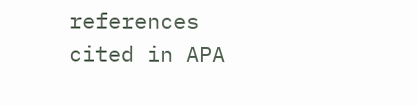references cited in APA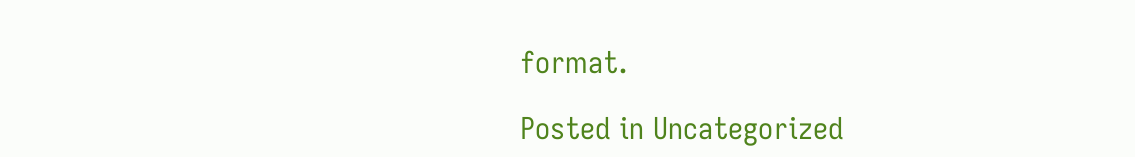format.

Posted in Uncategorized